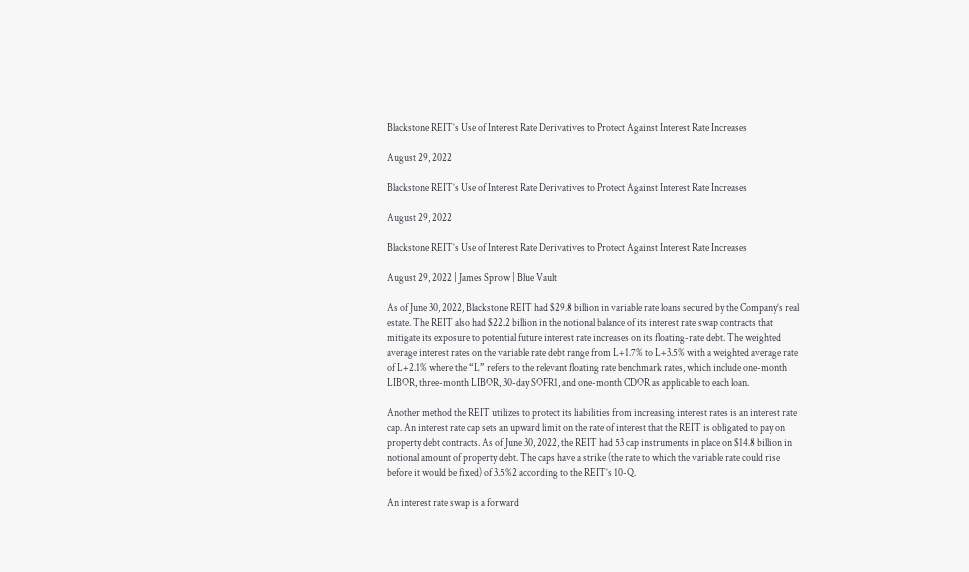Blackstone REIT’s Use of Interest Rate Derivatives to Protect Against Interest Rate Increases

August 29, 2022

Blackstone REIT’s Use of Interest Rate Derivatives to Protect Against Interest Rate Increases

August 29, 2022

Blackstone REIT’s Use of Interest Rate Derivatives to Protect Against Interest Rate Increases

August 29, 2022 | James Sprow | Blue Vault

As of June 30, 2022, Blackstone REIT had $29.8 billion in variable rate loans secured by the Company’s real estate. The REIT also had $22.2 billion in the notional balance of its interest rate swap contracts that mitigate its exposure to potential future interest rate increases on its floating-rate debt. The weighted average interest rates on the variable rate debt range from L+1.7% to L+3.5% with a weighted average rate of L+2.1% where the “L” refers to the relevant floating rate benchmark rates, which include one-month LIBOR, three-month LIBOR, 30-day SOFR1, and one-month CDOR as applicable to each loan.

Another method the REIT utilizes to protect its liabilities from increasing interest rates is an interest rate cap. An interest rate cap sets an upward limit on the rate of interest that the REIT is obligated to pay on property debt contracts. As of June 30, 2022, the REIT had 53 cap instruments in place on $14.8 billion in notional amount of property debt. The caps have a strike (the rate to which the variable rate could rise before it would be fixed) of 3.5%2 according to the REIT’s 10-Q.

An interest rate swap is a forward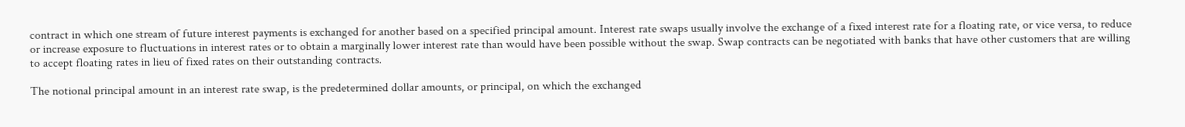contract in which one stream of future interest payments is exchanged for another based on a specified principal amount. Interest rate swaps usually involve the exchange of a fixed interest rate for a floating rate, or vice versa, to reduce or increase exposure to fluctuations in interest rates or to obtain a marginally lower interest rate than would have been possible without the swap. Swap contracts can be negotiated with banks that have other customers that are willing to accept floating rates in lieu of fixed rates on their outstanding contracts.

The notional principal amount in an interest rate swap, is the predetermined dollar amounts, or principal, on which the exchanged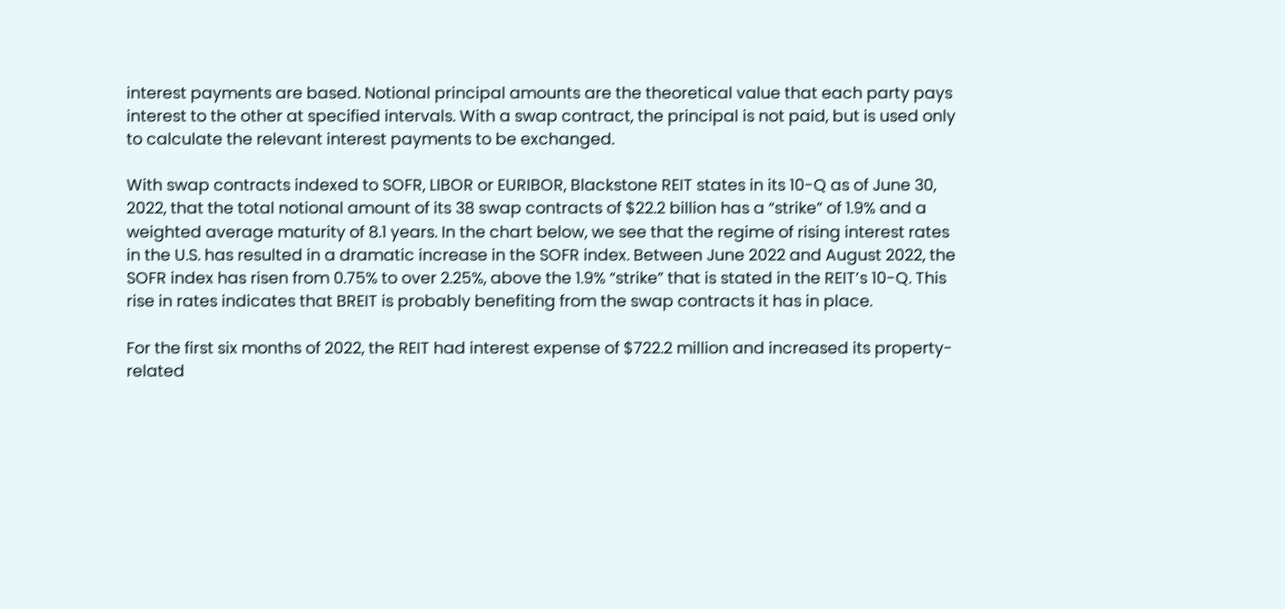interest payments are based. Notional principal amounts are the theoretical value that each party pays interest to the other at specified intervals. With a swap contract, the principal is not paid, but is used only to calculate the relevant interest payments to be exchanged.

With swap contracts indexed to SOFR, LIBOR or EURIBOR, Blackstone REIT states in its 10-Q as of June 30, 2022, that the total notional amount of its 38 swap contracts of $22.2 billion has a “strike” of 1.9% and a weighted average maturity of 8.1 years. In the chart below, we see that the regime of rising interest rates in the U.S. has resulted in a dramatic increase in the SOFR index. Between June 2022 and August 2022, the SOFR index has risen from 0.75% to over 2.25%, above the 1.9% “strike” that is stated in the REIT’s 10-Q. This rise in rates indicates that BREIT is probably benefiting from the swap contracts it has in place.

For the first six months of 2022, the REIT had interest expense of $722.2 million and increased its property-related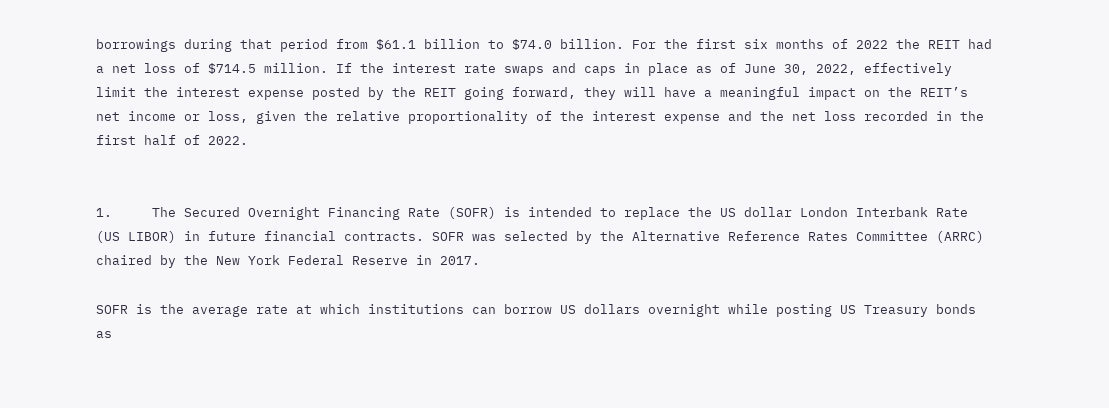borrowings during that period from $61.1 billion to $74.0 billion. For the first six months of 2022 the REIT had a net loss of $714.5 million. If the interest rate swaps and caps in place as of June 30, 2022, effectively limit the interest expense posted by the REIT going forward, they will have a meaningful impact on the REIT’s net income or loss, given the relative proportionality of the interest expense and the net loss recorded in the first half of 2022.


1.     The Secured Overnight Financing Rate (SOFR) is intended to replace the US dollar London Interbank Rate (US LIBOR) in future financial contracts. SOFR was selected by the Alternative Reference Rates Committee (ARRC) chaired by the New York Federal Reserve in 2017.

SOFR is the average rate at which institutions can borrow US dollars overnight while posting US Treasury bonds as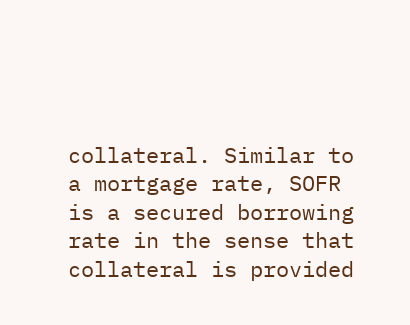collateral. Similar to a mortgage rate, SOFR is a secured borrowing rate in the sense that collateral is provided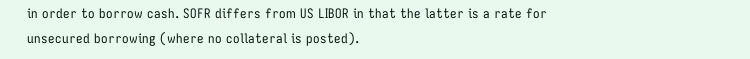in order to borrow cash. SOFR differs from US LIBOR in that the latter is a rate for unsecured borrowing (where no collateral is posted).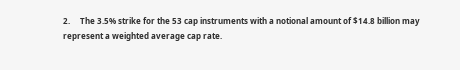2.     The 3.5% strike for the 53 cap instruments with a notional amount of $14.8 billion may represent a weighted average cap rate.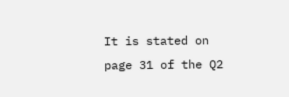It is stated on page 31 of the Q2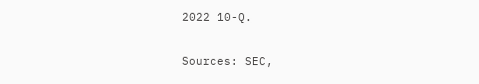2022 10-Q.

Sources: SEC,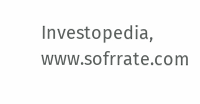Investopedia, www.sofrrate.com